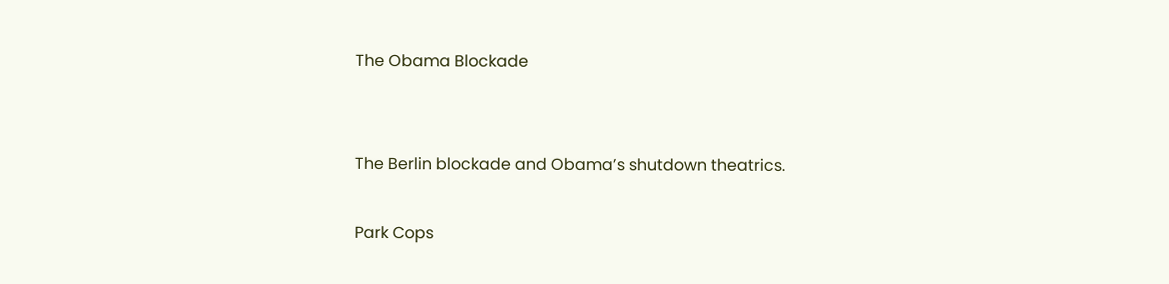The Obama Blockade


The Berlin blockade and Obama’s shutdown theatrics.

Park Cops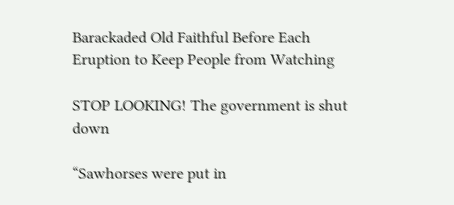Barackaded Old Faithful Before Each Eruption to Keep People from Watching

STOP LOOKING! The government is shut down

“Sawhorses were put in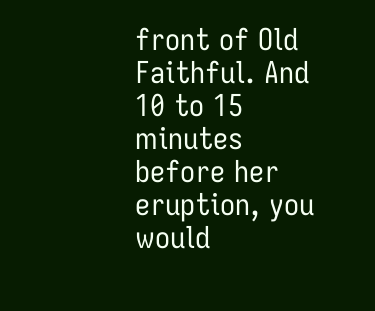front of Old Faithful. And 10 to 15 minutes before her eruption, you would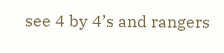see 4 by 4’s and rangers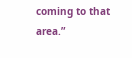coming to that area.”